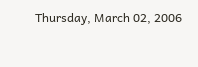Thursday, March 02, 2006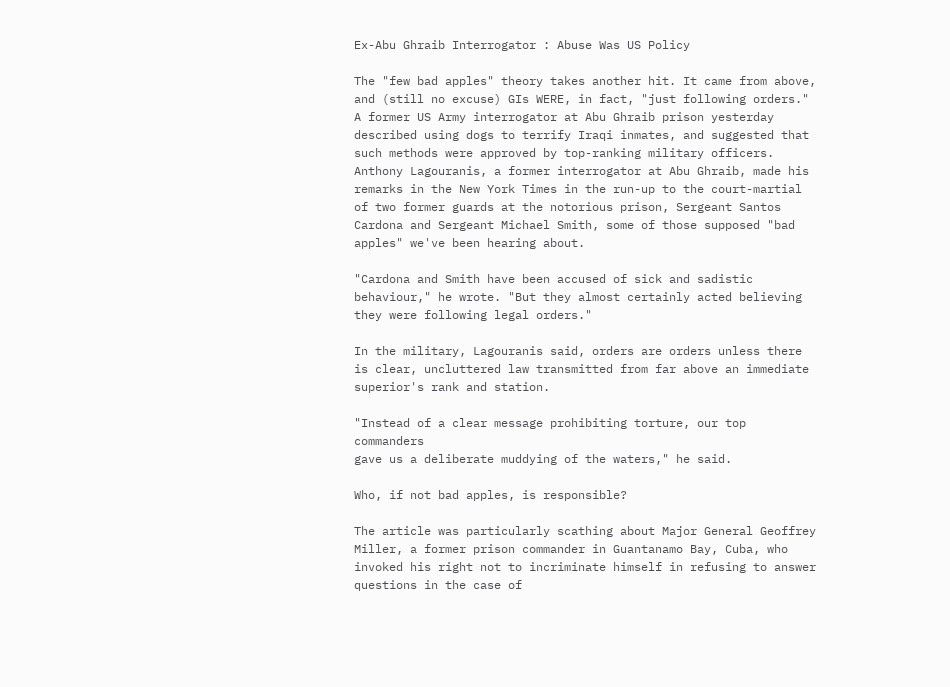Ex-Abu Ghraib Interrogator : Abuse Was US Policy

The "few bad apples" theory takes another hit. It came from above, and (still no excuse) GIs WERE, in fact, "just following orders."
A former US Army interrogator at Abu Ghraib prison yesterday described using dogs to terrify Iraqi inmates, and suggested that such methods were approved by top-ranking military officers.
Anthony Lagouranis, a former interrogator at Abu Ghraib, made his remarks in the New York Times in the run-up to the court-martial of two former guards at the notorious prison, Sergeant Santos Cardona and Sergeant Michael Smith, some of those supposed "bad apples" we've been hearing about.

"Cardona and Smith have been accused of sick and sadistic behaviour," he wrote. "But they almost certainly acted believing they were following legal orders."

In the military, Lagouranis said, orders are orders unless there is clear, uncluttered law transmitted from far above an immediate superior's rank and station.

"Instead of a clear message prohibiting torture, our top commanders
gave us a deliberate muddying of the waters," he said.

Who, if not bad apples, is responsible?

The article was particularly scathing about Major General Geoffrey Miller, a former prison commander in Guantanamo Bay, Cuba, who invoked his right not to incriminate himself in refusing to answer questions in the case of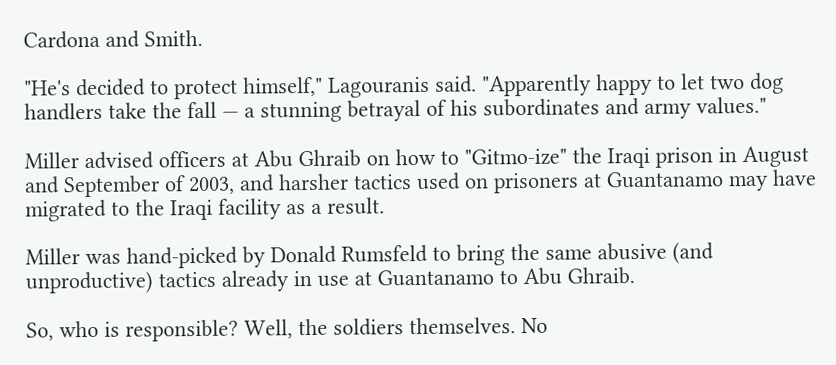Cardona and Smith.

"He's decided to protect himself," Lagouranis said. "Apparently happy to let two dog handlers take the fall — a stunning betrayal of his subordinates and army values."

Miller advised officers at Abu Ghraib on how to "Gitmo-ize" the Iraqi prison in August and September of 2003, and harsher tactics used on prisoners at Guantanamo may have migrated to the Iraqi facility as a result.

Miller was hand-picked by Donald Rumsfeld to bring the same abusive (and unproductive) tactics already in use at Guantanamo to Abu Ghraib.

So, who is responsible? Well, the soldiers themselves. No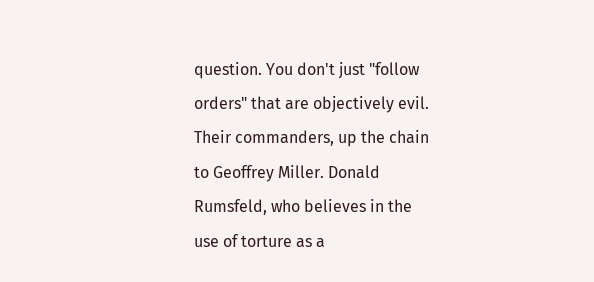question. You don't just "follow orders" that are objectively evil. Their commanders, up the chain to Geoffrey Miller. Donald Rumsfeld, who believes in the use of torture as a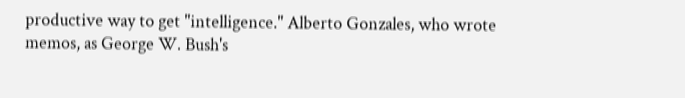productive way to get "intelligence." Alberto Gonzales, who wrote memos, as George W. Bush's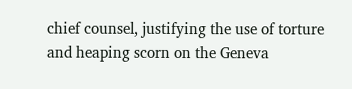chief counsel, justifying the use of torture and heaping scorn on the Geneva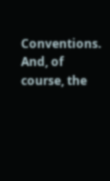Conventions. And, of course, the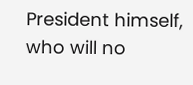President himself, who will no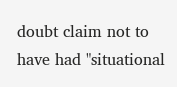doubt claim not to have had "situational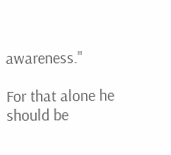awareness."

For that alone he should be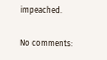impeached.

No comments: